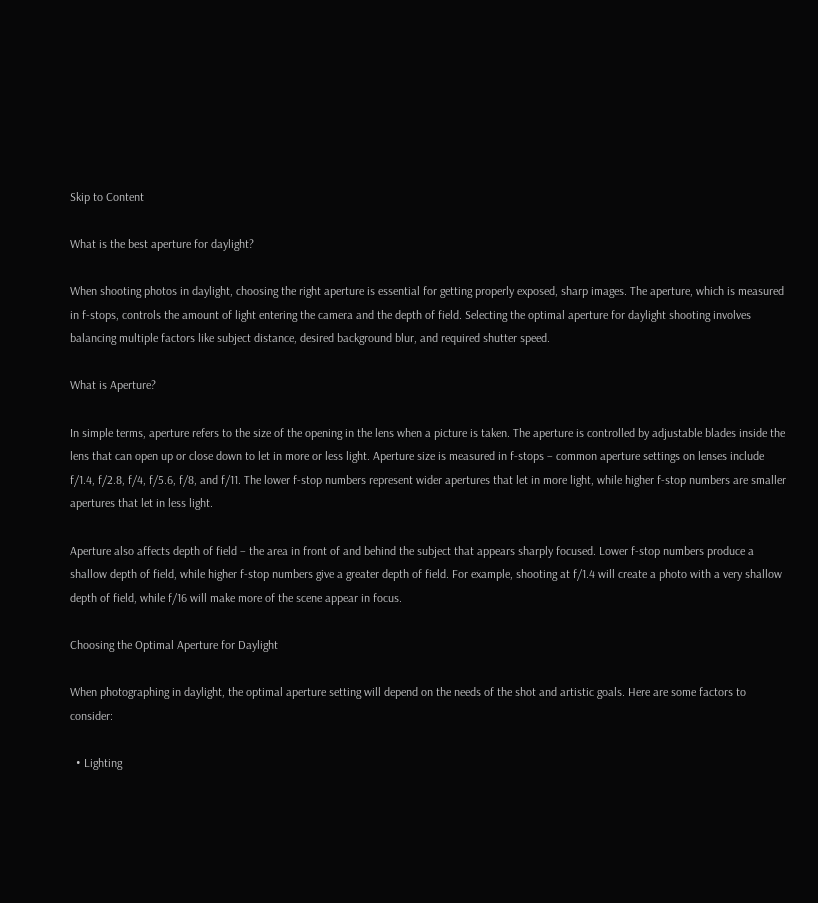Skip to Content

What is the best aperture for daylight?

When shooting photos in daylight, choosing the right aperture is essential for getting properly exposed, sharp images. The aperture, which is measured in f-stops, controls the amount of light entering the camera and the depth of field. Selecting the optimal aperture for daylight shooting involves balancing multiple factors like subject distance, desired background blur, and required shutter speed.

What is Aperture?

In simple terms, aperture refers to the size of the opening in the lens when a picture is taken. The aperture is controlled by adjustable blades inside the lens that can open up or close down to let in more or less light. Aperture size is measured in f-stops – common aperture settings on lenses include f/1.4, f/2.8, f/4, f/5.6, f/8, and f/11. The lower f-stop numbers represent wider apertures that let in more light, while higher f-stop numbers are smaller apertures that let in less light.

Aperture also affects depth of field – the area in front of and behind the subject that appears sharply focused. Lower f-stop numbers produce a shallow depth of field, while higher f-stop numbers give a greater depth of field. For example, shooting at f/1.4 will create a photo with a very shallow depth of field, while f/16 will make more of the scene appear in focus.

Choosing the Optimal Aperture for Daylight

When photographing in daylight, the optimal aperture setting will depend on the needs of the shot and artistic goals. Here are some factors to consider:

  • Lighting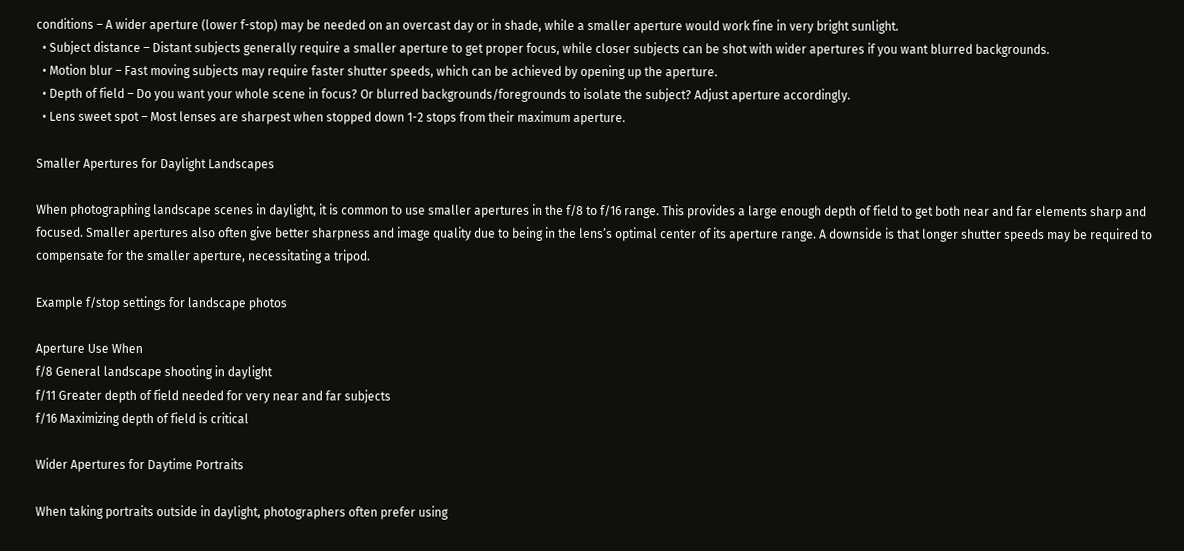conditions – A wider aperture (lower f-stop) may be needed on an overcast day or in shade, while a smaller aperture would work fine in very bright sunlight.
  • Subject distance – Distant subjects generally require a smaller aperture to get proper focus, while closer subjects can be shot with wider apertures if you want blurred backgrounds.
  • Motion blur – Fast moving subjects may require faster shutter speeds, which can be achieved by opening up the aperture.
  • Depth of field – Do you want your whole scene in focus? Or blurred backgrounds/foregrounds to isolate the subject? Adjust aperture accordingly.
  • Lens sweet spot – Most lenses are sharpest when stopped down 1-2 stops from their maximum aperture.

Smaller Apertures for Daylight Landscapes

When photographing landscape scenes in daylight, it is common to use smaller apertures in the f/8 to f/16 range. This provides a large enough depth of field to get both near and far elements sharp and focused. Smaller apertures also often give better sharpness and image quality due to being in the lens’s optimal center of its aperture range. A downside is that longer shutter speeds may be required to compensate for the smaller aperture, necessitating a tripod.

Example f/stop settings for landscape photos

Aperture Use When
f/8 General landscape shooting in daylight
f/11 Greater depth of field needed for very near and far subjects
f/16 Maximizing depth of field is critical

Wider Apertures for Daytime Portraits

When taking portraits outside in daylight, photographers often prefer using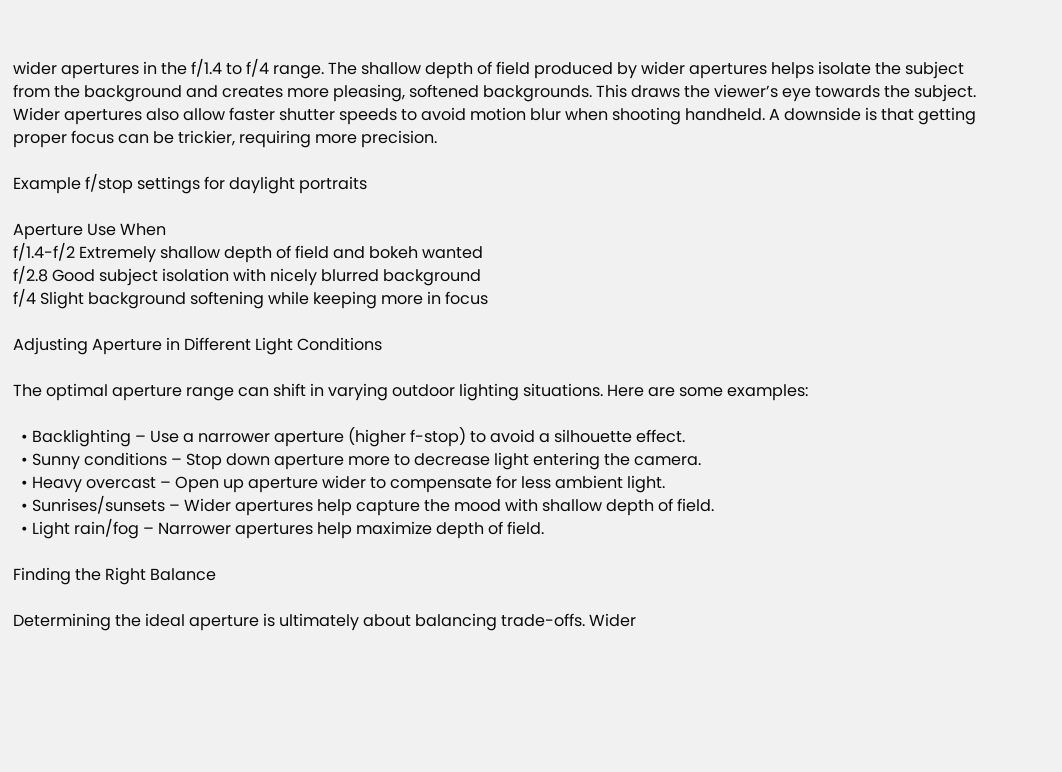wider apertures in the f/1.4 to f/4 range. The shallow depth of field produced by wider apertures helps isolate the subject from the background and creates more pleasing, softened backgrounds. This draws the viewer’s eye towards the subject. Wider apertures also allow faster shutter speeds to avoid motion blur when shooting handheld. A downside is that getting proper focus can be trickier, requiring more precision.

Example f/stop settings for daylight portraits

Aperture Use When
f/1.4-f/2 Extremely shallow depth of field and bokeh wanted
f/2.8 Good subject isolation with nicely blurred background
f/4 Slight background softening while keeping more in focus

Adjusting Aperture in Different Light Conditions

The optimal aperture range can shift in varying outdoor lighting situations. Here are some examples:

  • Backlighting – Use a narrower aperture (higher f-stop) to avoid a silhouette effect.
  • Sunny conditions – Stop down aperture more to decrease light entering the camera.
  • Heavy overcast – Open up aperture wider to compensate for less ambient light.
  • Sunrises/sunsets – Wider apertures help capture the mood with shallow depth of field.
  • Light rain/fog – Narrower apertures help maximize depth of field.

Finding the Right Balance

Determining the ideal aperture is ultimately about balancing trade-offs. Wider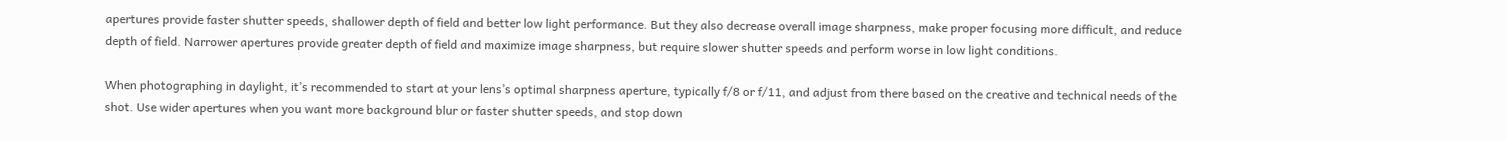apertures provide faster shutter speeds, shallower depth of field and better low light performance. But they also decrease overall image sharpness, make proper focusing more difficult, and reduce depth of field. Narrower apertures provide greater depth of field and maximize image sharpness, but require slower shutter speeds and perform worse in low light conditions.

When photographing in daylight, it’s recommended to start at your lens’s optimal sharpness aperture, typically f/8 or f/11, and adjust from there based on the creative and technical needs of the shot. Use wider apertures when you want more background blur or faster shutter speeds, and stop down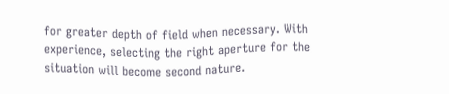for greater depth of field when necessary. With experience, selecting the right aperture for the situation will become second nature.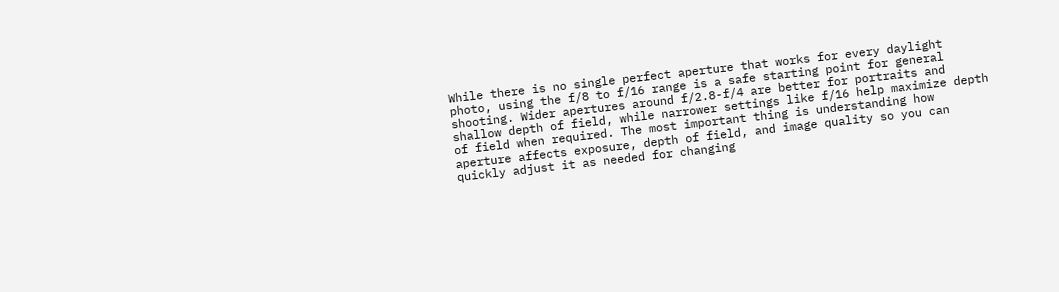While there is no single perfect aperture that works for every daylight photo, using the f/8 to f/16 range is a safe starting point for general shooting. Wider apertures around f/2.8-f/4 are better for portraits and shallow depth of field, while narrower settings like f/16 help maximize depth of field when required. The most important thing is understanding how aperture affects exposure, depth of field, and image quality so you can quickly adjust it as needed for changing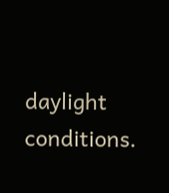daylight conditions.